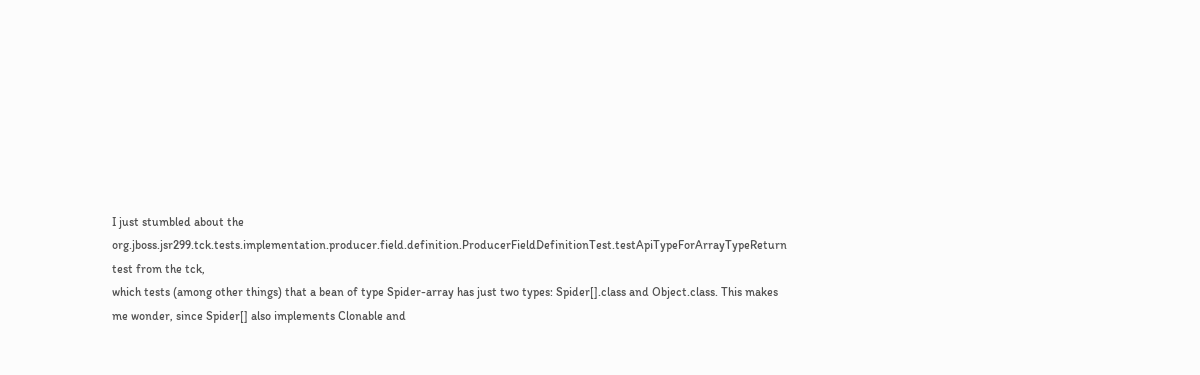I just stumbled about the org.jboss.jsr299.tck.tests.implementation.producer.field.definition.ProducerFieldDefinitionTest.testApiTypeForArrayTypeReturn test from the tck,
which tests (among other things) that a bean of type Spider-array has just two types: Spider[].class and Object.class. This makes me wonder, since Spider[] also implements Clonable and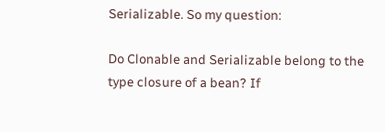Serializable. So my question:

Do Clonable and Serializable belong to the type closure of a bean? If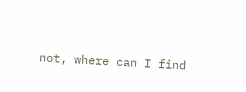not, where can I find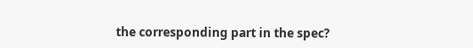the corresponding part in the spec?